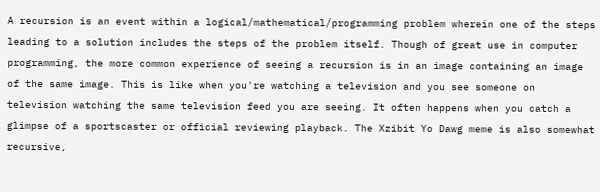A recursion is an event within a logical/mathematical/programming problem wherein one of the steps leading to a solution includes the steps of the problem itself. Though of great use in computer programming, the more common experience of seeing a recursion is in an image containing an image of the same image. This is like when you're watching a television and you see someone on television watching the same television feed you are seeing. It often happens when you catch a glimpse of a sportscaster or official reviewing playback. The Xzibit Yo Dawg meme is also somewhat recursive,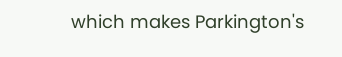which makes Parkington's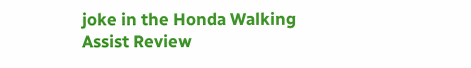joke in the Honda Walking Assist Review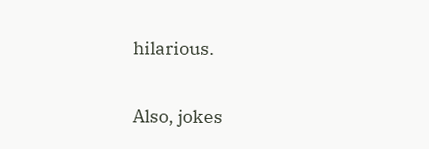hilarious.

Also, jokes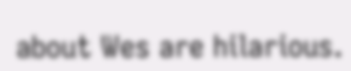about Wes are hilarious.